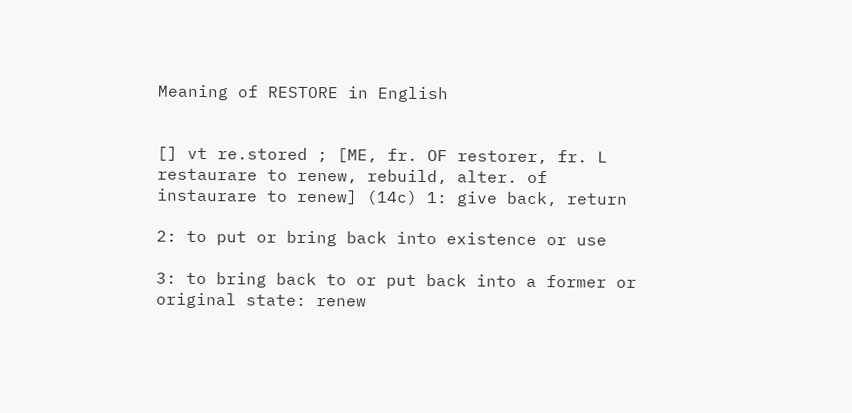Meaning of RESTORE in English


[] vt re.stored ; [ME, fr. OF restorer, fr. L restaurare to renew, rebuild, alter. of instaurare to renew] (14c) 1: give back, return

2: to put or bring back into existence or use

3: to bring back to or put back into a former or original state: renew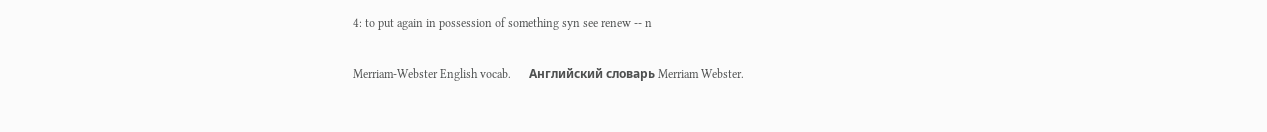4: to put again in possession of something syn see renew -- n

Merriam-Webster English vocab.      Английский словарь Merriam Webster.